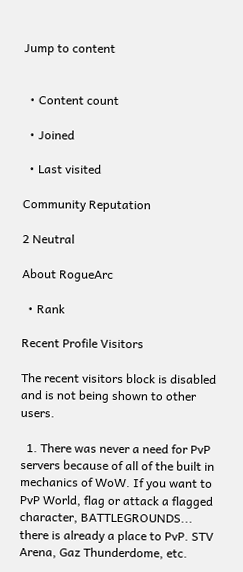Jump to content


  • Content count

  • Joined

  • Last visited

Community Reputation

2 Neutral

About RogueArc

  • Rank

Recent Profile Visitors

The recent visitors block is disabled and is not being shown to other users.

  1. There was never a need for PvP servers because of all of the built in mechanics of WoW. If you want to PvP World, flag or attack a flagged character, BATTLEGROUNDS... there is already a place to PvP. STV Arena, Gaz Thunderdome, etc.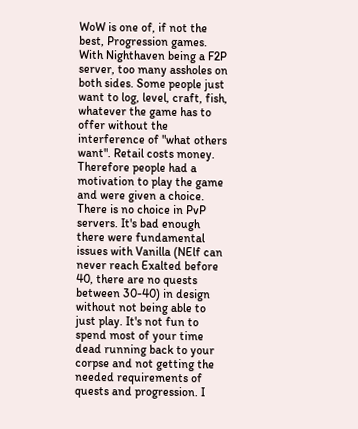WoW is one of, if not the best, Progression games. With Nighthaven being a F2P server, too many assholes on both sides. Some people just want to log, level, craft, fish, whatever the game has to offer without the interference of "what others want". Retail costs money. Therefore people had a motivation to play the game and were given a choice. There is no choice in PvP servers. It's bad enough there were fundamental issues with Vanilla (NElf can never reach Exalted before 40, there are no quests between 30-40) in design without not being able to just play. It's not fun to spend most of your time dead running back to your corpse and not getting the needed requirements of quests and progression. I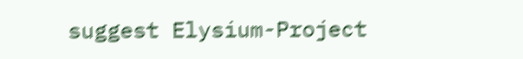suggest Elysium-Project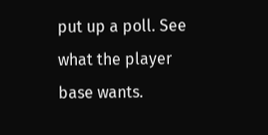put up a poll. See what the player base wants.